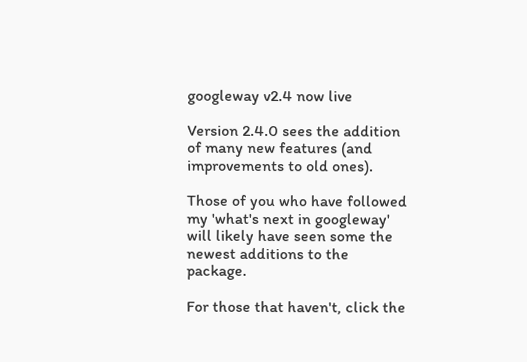googleway v2.4 now live

Version 2.4.0 sees the addition of many new features (and improvements to old ones).

Those of you who have followed my 'what's next in googleway' will likely have seen some the newest additions to the package.

For those that haven't, click the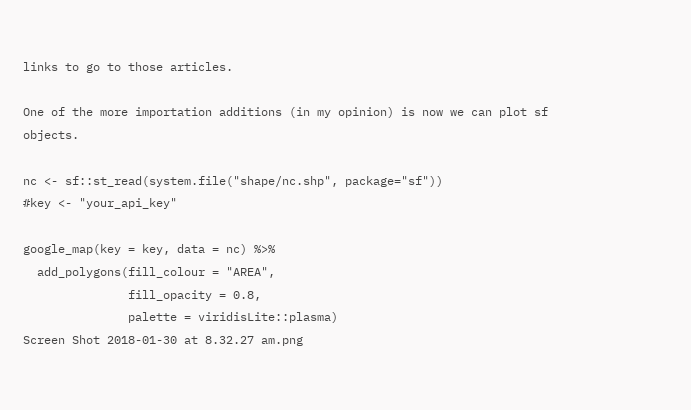links to go to those articles.

One of the more importation additions (in my opinion) is now we can plot sf objects.

nc <- sf::st_read(system.file("shape/nc.shp", package="sf"))
#key <- "your_api_key"

google_map(key = key, data = nc) %>%
  add_polygons(fill_colour = "AREA",
               fill_opacity = 0.8,
               palette = viridisLite::plasma)
Screen Shot 2018-01-30 at 8.32.27 am.png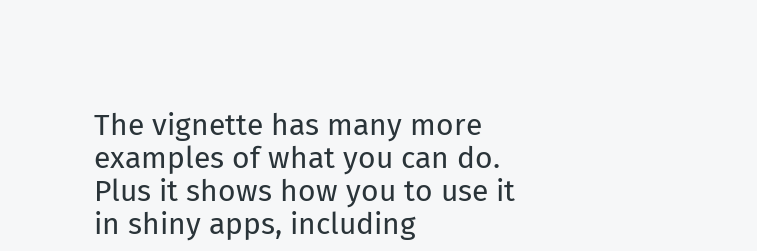The vignette has many more examples of what you can do. Plus it shows how you to use it in shiny apps, including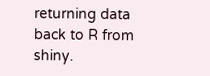returning data back to R from shiny.